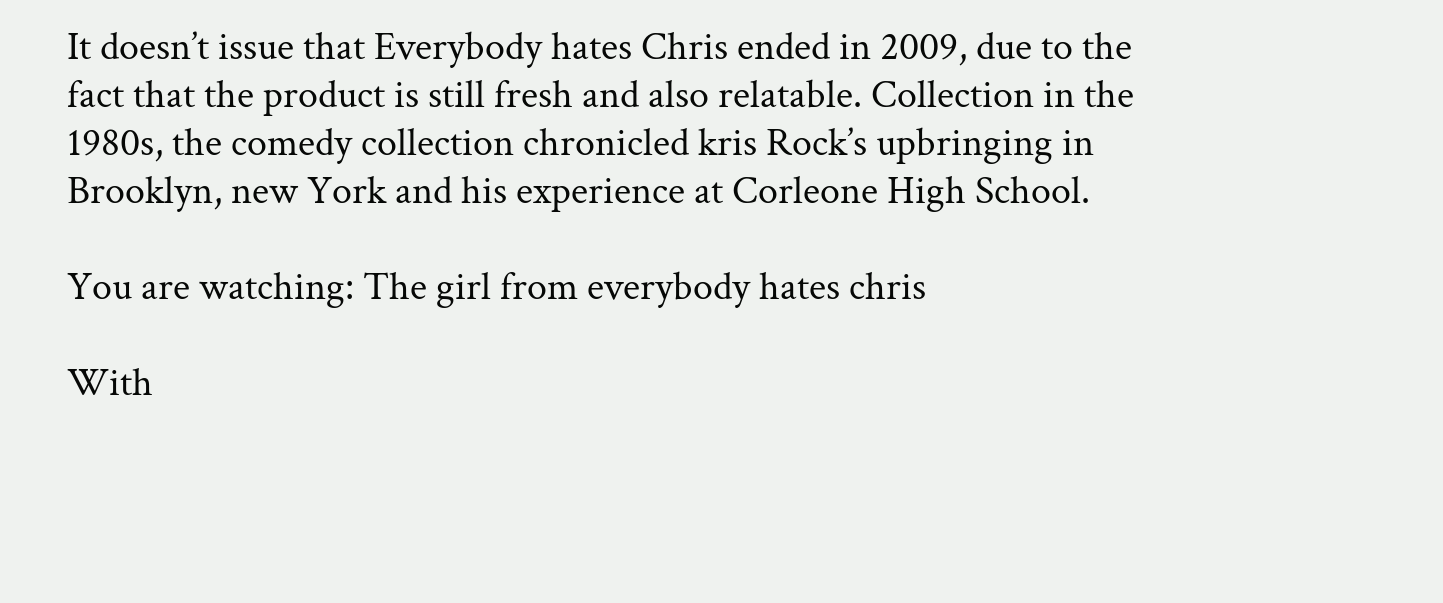It doesn’t issue that Everybody hates Chris ended in 2009, due to the fact that the product is still fresh and also relatable. Collection in the 1980s, the comedy collection chronicled kris Rock’s upbringing in Brooklyn, new York and his experience at Corleone High School.

You are watching: The girl from everybody hates chris

With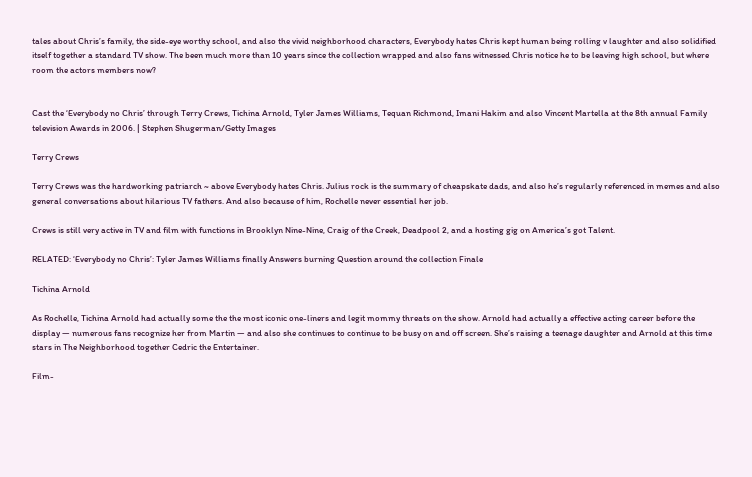tales about Chris’s family, the side-eye worthy school, and also the vivid neighborhood characters, Everybody hates Chris kept human being rolling v laughter and also solidified itself together a standard TV show. The been much more than 10 years since the collection wrapped and also fans witnessed Chris notice he to be leaving high school, but where room the actors members now?


Cast the ‘Everybody no Chris’ through Terry Crews, Tichina Arnold, Tyler James Williams, Tequan Richmond, Imani Hakim and also Vincent Martella at the 8th annual Family television Awards in 2006. | Stephen Shugerman/Getty Images

Terry Crews

Terry Crews was the hardworking patriarch ~ above Everybody hates Chris. Julius rock is the summary of cheapskate dads, and also he’s regularly referenced in memes and also general conversations about hilarious TV fathers. And also because of him, Rochelle never essential her job.

Crews is still very active in TV and film with functions in Brooklyn Nine-Nine, Craig of the Creek, Deadpool 2, and a hosting gig on America’s got Talent.

RELATED: ‘Everybody no Chris’: Tyler James Williams finally Answers burning Question around the collection Finale

Tichina Arnold

As Rochelle, Tichina Arnold had actually some the the most iconic one-liners and legit mommy threats on the show. Arnold had actually a effective acting career before the display — numerous fans recognize her from Martin — and also she continues to continue to be busy on and off screen. She’s raising a teenage daughter and Arnold at this time stars in The Neighborhood together Cedric the Entertainer.

Film-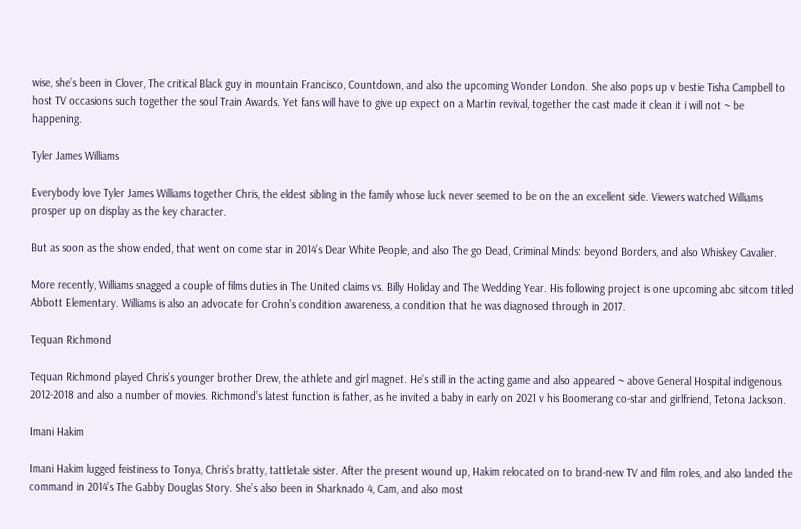wise, she’s been in Clover, The critical Black guy in mountain Francisco, Countdown, and also the upcoming Wonder London. She also pops up v bestie Tisha Campbell to host TV occasions such together the soul Train Awards. Yet fans will have to give up expect on a Martin revival, together the cast made it clean it i will not ~ be happening.

Tyler James Williams

Everybody love Tyler James Williams together Chris, the eldest sibling in the family whose luck never seemed to be on the an excellent side. Viewers watched Williams prosper up on display as the key character.

But as soon as the show ended, that went on come star in 2014’s Dear White People, and also The go Dead, Criminal Minds: beyond Borders, and also Whiskey Cavalier.

More recently, Williams snagged a couple of films duties in The United claims vs. Billy Holiday and The Wedding Year. His following project is one upcoming abc sitcom titled Abbott Elementary. Williams is also an advocate for Crohn’s condition awareness, a condition that he was diagnosed through in 2017.

Tequan Richmond

Tequan Richmond played Chris’s younger brother Drew, the athlete and girl magnet. He’s still in the acting game and also appeared ~ above General Hospital indigenous 2012-2018 and also a number of movies. Richmond’s latest function is father, as he invited a baby in early on 2021 v his Boomerang co-star and girlfriend, Tetona Jackson.

Imani Hakim

Imani Hakim lugged feistiness to Tonya, Chris’s bratty, tattletale sister. After the present wound up, Hakim relocated on to brand-new TV and film roles, and also landed the command in 2014’s The Gabby Douglas Story. She’s also been in Sharknado 4, Cam, and also most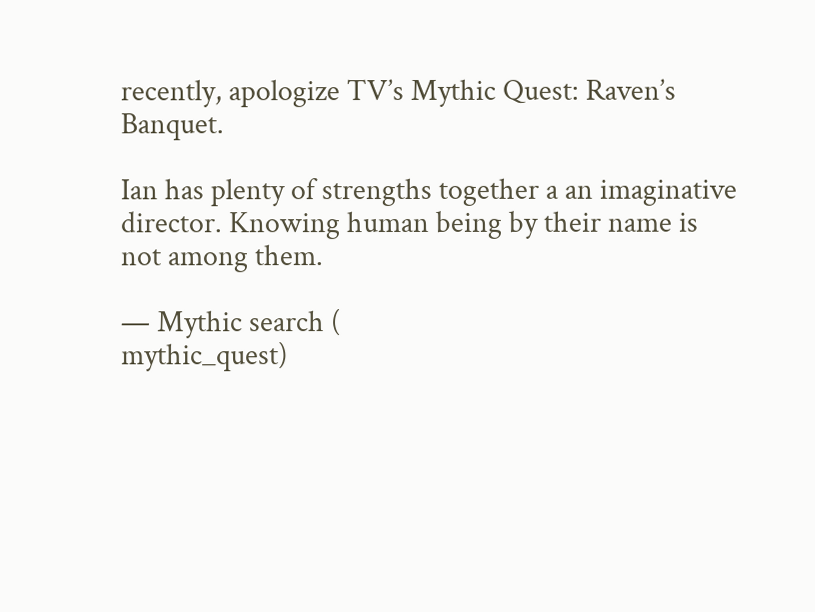recently, apologize TV’s Mythic Quest: Raven’s Banquet.

Ian has plenty of strengths together a an imaginative director. Knowing human being by their name is not among them.

— Mythic search (
mythic_quest)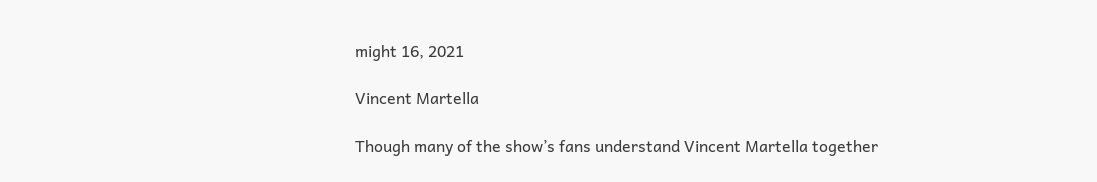might 16, 2021

Vincent Martella

Though many of the show’s fans understand Vincent Martella together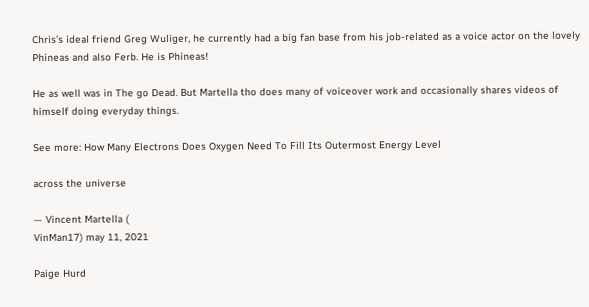Chris’s ideal friend Greg Wuliger, he currently had a big fan base from his job-related as a voice actor on the lovely Phineas and also Ferb. He is Phineas!

He as well was in The go Dead. But Martella tho does many of voiceover work and occasionally shares videos of himself doing everyday things.

See more: How Many Electrons Does Oxygen Need To Fill Its Outermost Energy Level

across the universe

— Vincent Martella (
VinMan17) may 11, 2021

Paige Hurd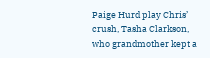Paige Hurd play Chris’ crush, Tasha Clarkson, who grandmother kept a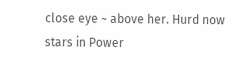close eye ~ above her. Hurd now stars in Power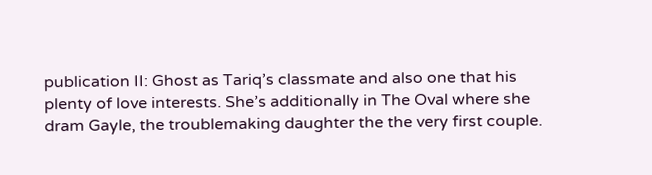publication II: Ghost as Tariq’s classmate and also one that his plenty of love interests. She’s additionally in The Oval where she dram Gayle, the troublemaking daughter the the very first couple.